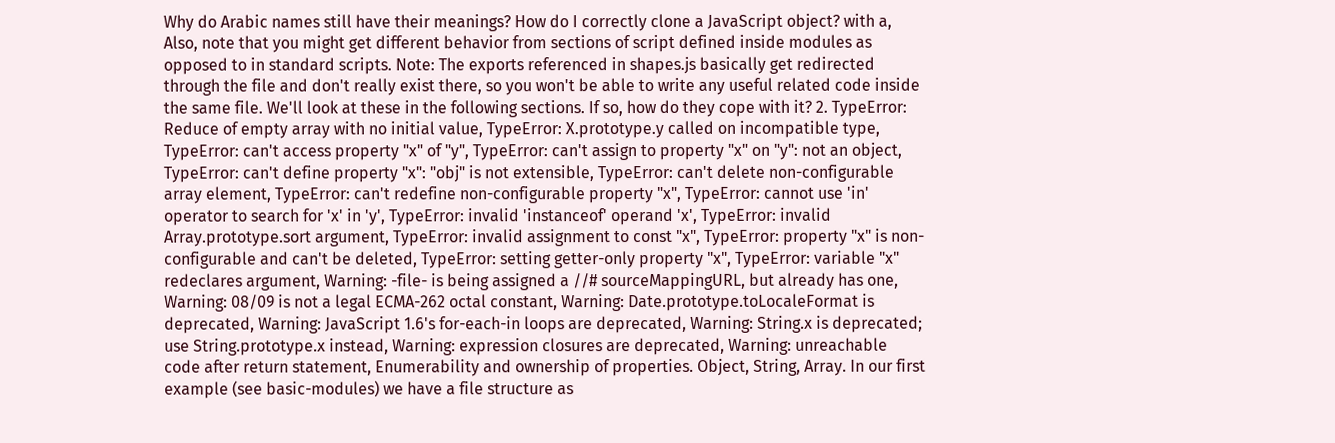Why do Arabic names still have their meanings? How do I correctly clone a JavaScript object? with a, Also, note that you might get different behavior from sections of script defined inside modules as opposed to in standard scripts. Note: The exports referenced in shapes.js basically get redirected through the file and don't really exist there, so you won't be able to write any useful related code inside the same file. We'll look at these in the following sections. If so, how do they cope with it? 2. TypeError: Reduce of empty array with no initial value, TypeError: X.prototype.y called on incompatible type, TypeError: can't access property "x" of "y", TypeError: can't assign to property "x" on "y": not an object, TypeError: can't define property "x": "obj" is not extensible, TypeError: can't delete non-configurable array element, TypeError: can't redefine non-configurable property "x", TypeError: cannot use 'in' operator to search for 'x' in 'y', TypeError: invalid 'instanceof' operand 'x', TypeError: invalid Array.prototype.sort argument, TypeError: invalid assignment to const "x", TypeError: property "x" is non-configurable and can't be deleted, TypeError: setting getter-only property "x", TypeError: variable "x" redeclares argument, Warning: -file- is being assigned a //# sourceMappingURL, but already has one, Warning: 08/09 is not a legal ECMA-262 octal constant, Warning: Date.prototype.toLocaleFormat is deprecated, Warning: JavaScript 1.6's for-each-in loops are deprecated, Warning: String.x is deprecated; use String.prototype.x instead, Warning: expression closures are deprecated, Warning: unreachable code after return statement, Enumerability and ownership of properties. Object, String, Array. In our first example (see basic-modules) we have a file structure as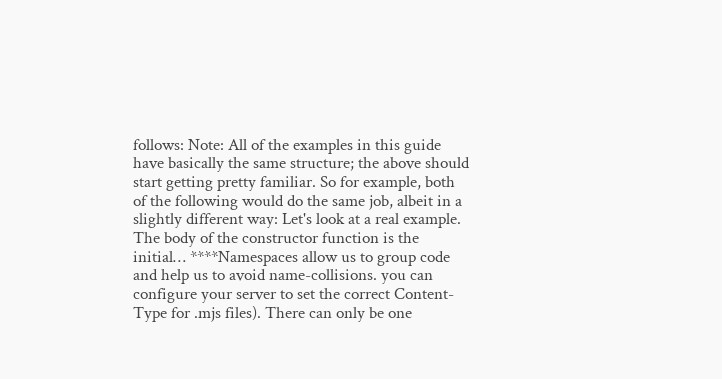follows: Note: All of the examples in this guide have basically the same structure; the above should start getting pretty familiar. So for example, both of the following would do the same job, albeit in a slightly different way: Let's look at a real example. The body of the constructor function is the initial… ****Namespaces allow us to group code and help us to avoid name-collisions. you can configure your server to set the correct Content-Type for .mjs files). There can only be one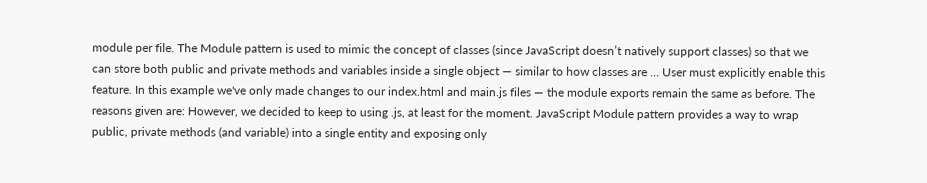module per file. The Module pattern is used to mimic the concept of classes (since JavaScript doesn’t natively support classes) so that we can store both public and private methods and variables inside a single object — similar to how classes are … User must explicitly enable this feature. In this example we've only made changes to our index.html and main.js files — the module exports remain the same as before. The reasons given are: However, we decided to keep to using .js, at least for the moment. JavaScript Module pattern provides a way to wrap public, private methods (and variable) into a single entity and exposing only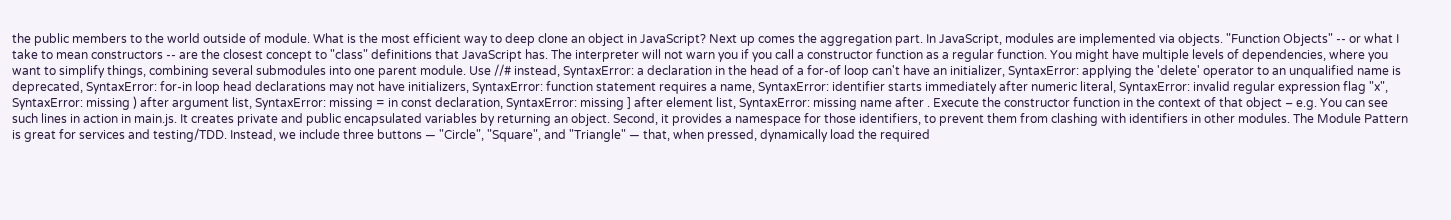the public members to the world outside of module. What is the most efficient way to deep clone an object in JavaScript? Next up comes the aggregation part. In JavaScript, modules are implemented via objects. "Function Objects" -- or what I take to mean constructors -- are the closest concept to "class" definitions that JavaScript has. The interpreter will not warn you if you call a constructor function as a regular function. You might have multiple levels of dependencies, where you want to simplify things, combining several submodules into one parent module. Use //# instead, SyntaxError: a declaration in the head of a for-of loop can't have an initializer, SyntaxError: applying the 'delete' operator to an unqualified name is deprecated, SyntaxError: for-in loop head declarations may not have initializers, SyntaxError: function statement requires a name, SyntaxError: identifier starts immediately after numeric literal, SyntaxError: invalid regular expression flag "x", SyntaxError: missing ) after argument list, SyntaxError: missing = in const declaration, SyntaxError: missing ] after element list, SyntaxError: missing name after . Execute the constructor function in the context of that object – e.g. You can see such lines in action in main.js. It creates private and public encapsulated variables by returning an object. Second, it provides a namespace for those identifiers, to prevent them from clashing with identifiers in other modules. The Module Pattern is great for services and testing/TDD. Instead, we include three buttons — "Circle", "Square", and "Triangle" — that, when pressed, dynamically load the required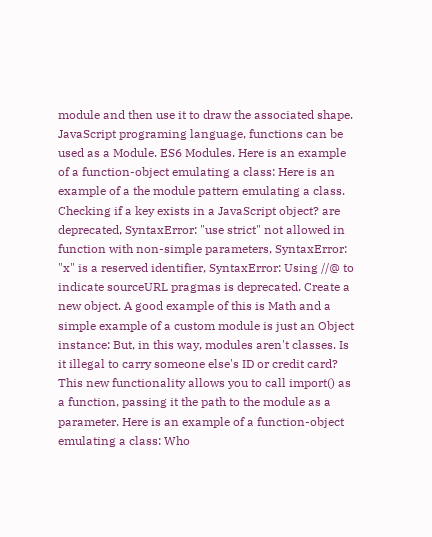module and then use it to draw the associated shape. JavaScript programing language, functions can be used as a Module. ES6 Modules. Here is an example of a function-object emulating a class: Here is an example of a the module pattern emulating a class. Checking if a key exists in a JavaScript object? are deprecated, SyntaxError: "use strict" not allowed in function with non-simple parameters, SyntaxError: "x" is a reserved identifier, SyntaxError: Using //@ to indicate sourceURL pragmas is deprecated. Create a new object. A good example of this is Math and a simple example of a custom module is just an Object instance: But, in this way, modules aren't classes. Is it illegal to carry someone else's ID or credit card? This new functionality allows you to call import() as a function, passing it the path to the module as a parameter. Here is an example of a function-object emulating a class: Who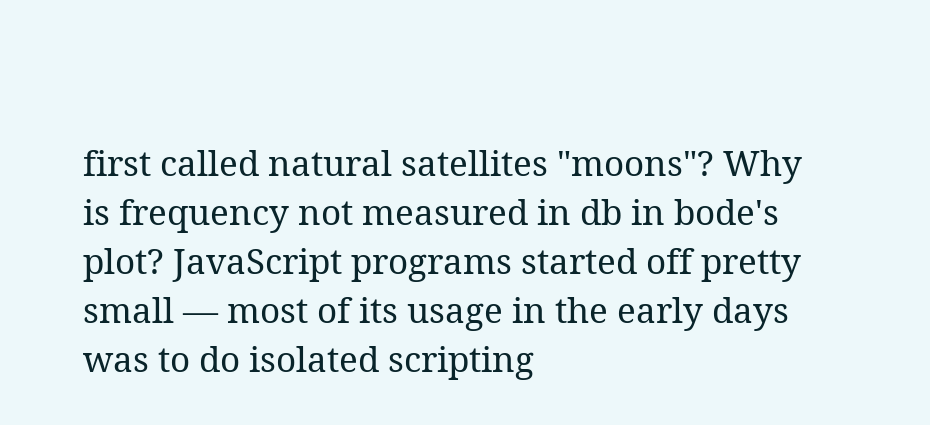first called natural satellites "moons"? Why is frequency not measured in db in bode's plot? JavaScript programs started off pretty small — most of its usage in the early days was to do isolated scripting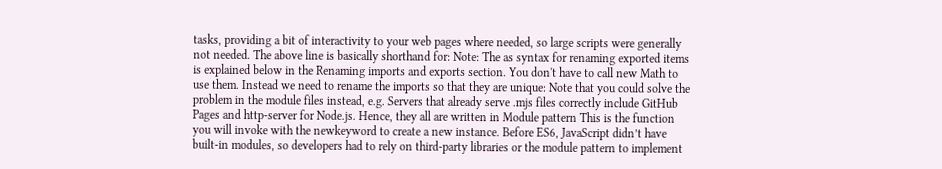tasks, providing a bit of interactivity to your web pages where needed, so large scripts were generally not needed. The above line is basically shorthand for: Note: The as syntax for renaming exported items is explained below in the Renaming imports and exports section. You don't have to call new Math to use them. Instead we need to rename the imports so that they are unique: Note that you could solve the problem in the module files instead, e.g. Servers that already serve .mjs files correctly include GitHub Pages and http-server for Node.js. Hence, they all are written in Module pattern This is the function you will invoke with the newkeyword to create a new instance. Before ES6, JavaScript didn’t have built-in modules, so developers had to rely on third-party libraries or the module pattern to implement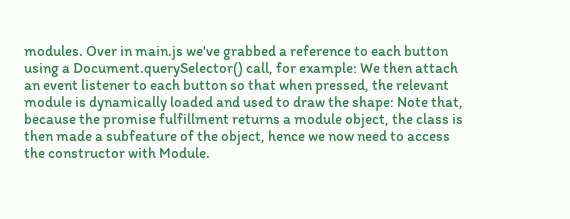modules. Over in main.js we've grabbed a reference to each button using a Document.querySelector() call, for example: We then attach an event listener to each button so that when pressed, the relevant module is dynamically loaded and used to draw the shape: Note that, because the promise fulfillment returns a module object, the class is then made a subfeature of the object, hence we now need to access the constructor with Module.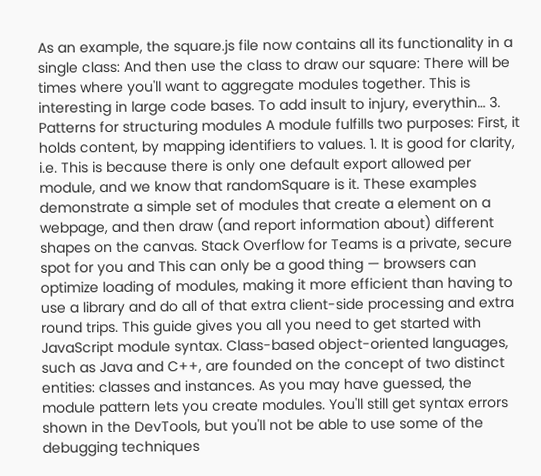As an example, the square.js file now contains all its functionality in a single class: And then use the class to draw our square: There will be times where you'll want to aggregate modules together. This is interesting in large code bases. To add insult to injury, everythin… 3. Patterns for structuring modules A module fulfills two purposes: First, it holds content, by mapping identifiers to values. 1. It is good for clarity, i.e. This is because there is only one default export allowed per module, and we know that randomSquare is it. These examples demonstrate a simple set of modules that create a element on a webpage, and then draw (and report information about) different shapes on the canvas. Stack Overflow for Teams is a private, secure spot for you and This can only be a good thing — browsers can optimize loading of modules, making it more efficient than having to use a library and do all of that extra client-side processing and extra round trips. This guide gives you all you need to get started with JavaScript module syntax. Class-based object-oriented languages, such as Java and C++, are founded on the concept of two distinct entities: classes and instances. As you may have guessed, the module pattern lets you create modules. You'll still get syntax errors shown in the DevTools, but you'll not be able to use some of the debugging techniques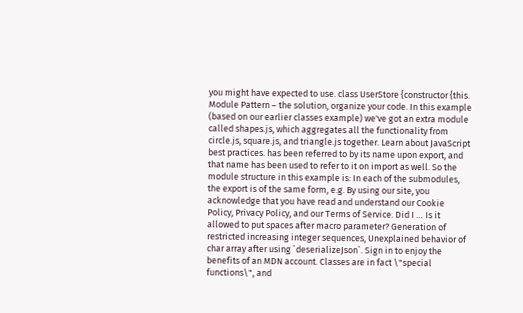you might have expected to use. class UserStore {constructor {this. Module Pattern – the solution, organize your code. In this example (based on our earlier classes example) we've got an extra module called shapes.js, which aggregates all the functionality from circle.js, square.js, and triangle.js together. Learn about JavaScript best practices. has been referred to by its name upon export, and that name has been used to refer to it on import as well. So the module structure in this example is: In each of the submodules, the export is of the same form, e.g. By using our site, you acknowledge that you have read and understand our Cookie Policy, Privacy Policy, and our Terms of Service. Did I … Is it allowed to put spaces after macro parameter? Generation of restricted increasing integer sequences, Unexplained behavior of char array after using `deserializeJson`. Sign in to enjoy the benefits of an MDN account. Classes are in fact \"special functions\", and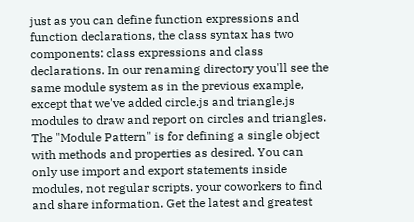just as you can define function expressions and function declarations, the class syntax has two components: class expressions and class declarations. In our renaming directory you'll see the same module system as in the previous example, except that we've added circle.js and triangle.js modules to draw and report on circles and triangles. The "Module Pattern" is for defining a single object with methods and properties as desired. You can only use import and export statements inside modules, not regular scripts. your coworkers to find and share information. Get the latest and greatest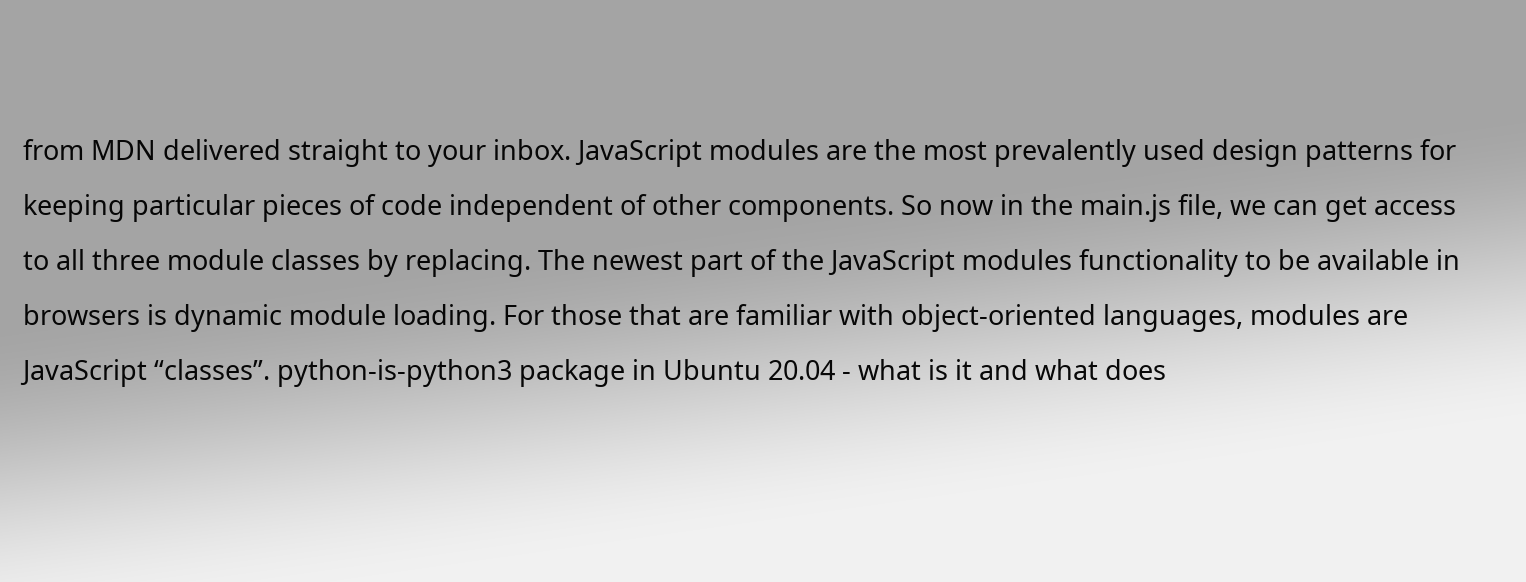from MDN delivered straight to your inbox. JavaScript modules are the most prevalently used design patterns for keeping particular pieces of code independent of other components. So now in the main.js file, we can get access to all three module classes by replacing. The newest part of the JavaScript modules functionality to be available in browsers is dynamic module loading. For those that are familiar with object-oriented languages, modules are JavaScript “classes”. python-is-python3 package in Ubuntu 20.04 - what is it and what does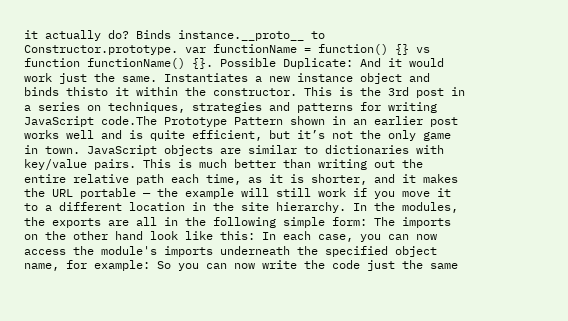it actually do? Binds instance.__proto__ to Constructor.prototype. var functionName = function() {} vs function functionName() {}. Possible Duplicate: And it would work just the same. Instantiates a new instance object and binds thisto it within the constructor. This is the 3rd post in a series on techniques, strategies and patterns for writing JavaScript code.The Prototype Pattern shown in an earlier post works well and is quite efficient, but it’s not the only game in town. JavaScript objects are similar to dictionaries with key/value pairs. This is much better than writing out the entire relative path each time, as it is shorter, and it makes the URL portable — the example will still work if you move it to a different location in the site hierarchy. In the modules, the exports are all in the following simple form: The imports on the other hand look like this: In each case, you can now access the module's imports underneath the specified object name, for example: So you can now write the code just the same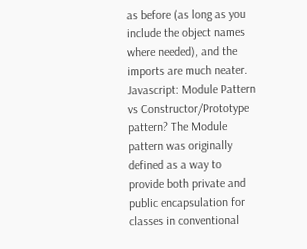as before (as long as you include the object names where needed), and the imports are much neater. Javascript: Module Pattern vs Constructor/Prototype pattern? The Module pattern was originally defined as a way to provide both private and public encapsulation for classes in conventional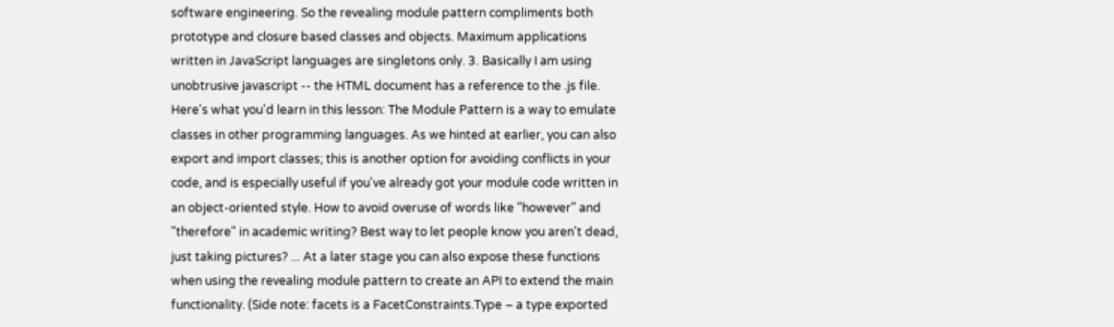software engineering. So the revealing module pattern compliments both prototype and closure based classes and objects. Maximum applications written in JavaScript languages are singletons only. 3. Basically I am using unobtrusive javascript -- the HTML document has a reference to the .js file. Here's what you'd learn in this lesson: The Module Pattern is a way to emulate classes in other programming languages. As we hinted at earlier, you can also export and import classes; this is another option for avoiding conflicts in your code, and is especially useful if you've already got your module code written in an object-oriented style. How to avoid overuse of words like "however" and "therefore" in academic writing? Best way to let people know you aren't dead, just taking pictures? ... At a later stage you can also expose these functions when using the revealing module pattern to create an API to extend the main functionality. (Side note: facets is a FacetConstraints.Type – a type exported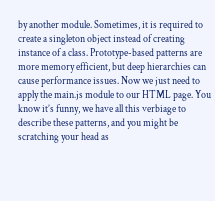by another module. Sometimes, it is required to create a singleton object instead of creating instance of a class. Prototype-based patterns are more memory efficient, but deep hierarchies can cause performance issues. Now we just need to apply the main.js module to our HTML page. You know it’s funny, we have all this verbiage to describe these patterns, and you might be scratching your head as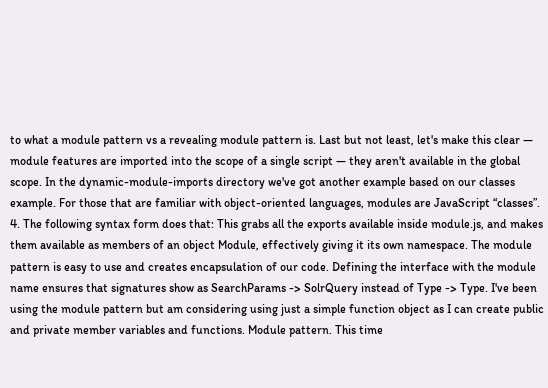to what a module pattern vs a revealing module pattern is. Last but not least, let's make this clear — module features are imported into the scope of a single script — they aren't available in the global scope. In the dynamic-module-imports directory we've got another example based on our classes example. For those that are familiar with object-oriented languages, modules are JavaScript “classes”. 4. The following syntax form does that: This grabs all the exports available inside module.js, and makes them available as members of an object Module, effectively giving it its own namespace. The module pattern is easy to use and creates encapsulation of our code. Defining the interface with the module name ensures that signatures show as SearchParams -> SolrQuery instead of Type -> Type. I've been using the module pattern but am considering using just a simple function object as I can create public and private member variables and functions. Module pattern. This time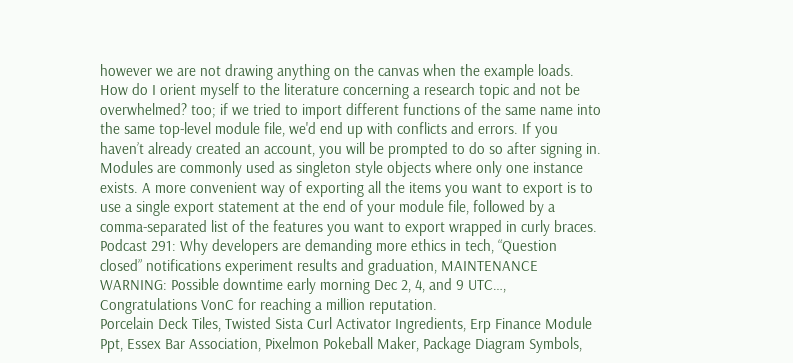however we are not drawing anything on the canvas when the example loads. How do I orient myself to the literature concerning a research topic and not be overwhelmed? too; if we tried to import different functions of the same name into the same top-level module file, we'd end up with conflicts and errors. If you haven’t already created an account, you will be prompted to do so after signing in. Modules are commonly used as singleton style objects where only one instance exists. A more convenient way of exporting all the items you want to export is to use a single export statement at the end of your module file, followed by a comma-separated list of the features you want to export wrapped in curly braces. Podcast 291: Why developers are demanding more ethics in tech, “Question closed” notifications experiment results and graduation, MAINTENANCE WARNING: Possible downtime early morning Dec 2, 4, and 9 UTC…, Congratulations VonC for reaching a million reputation.
Porcelain Deck Tiles, Twisted Sista Curl Activator Ingredients, Erp Finance Module Ppt, Essex Bar Association, Pixelmon Pokeball Maker, Package Diagram Symbols,